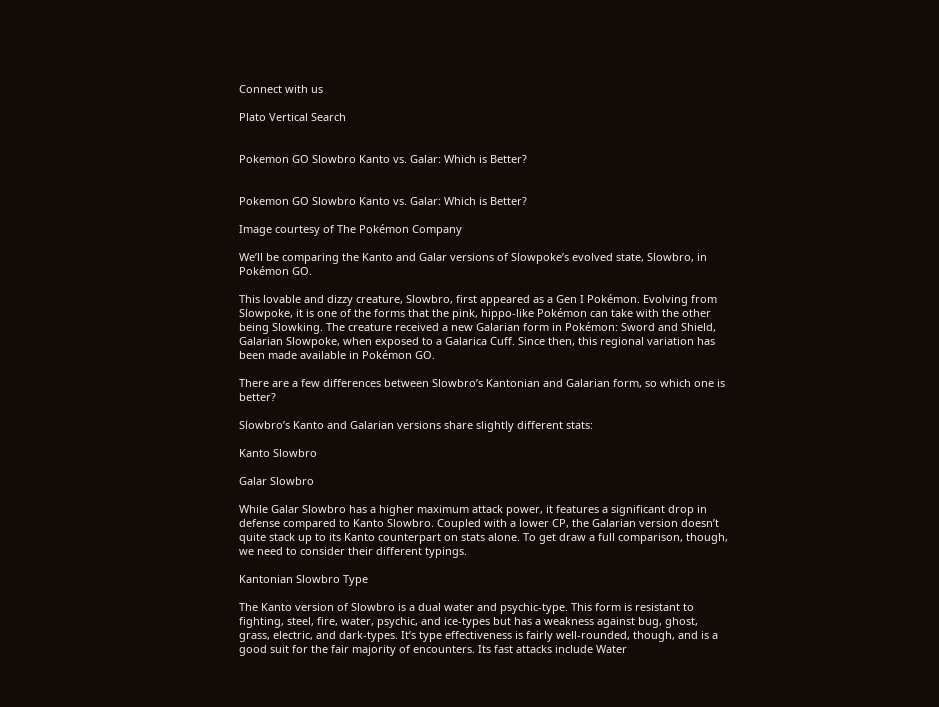Connect with us

Plato Vertical Search


Pokemon GO Slowbro Kanto vs. Galar: Which is Better?


Pokemon GO Slowbro Kanto vs. Galar: Which is Better?

Image courtesy of The Pokémon Company

We’ll be comparing the Kanto and Galar versions of Slowpoke’s evolved state, Slowbro, in Pokémon GO.

This lovable and dizzy creature, Slowbro, first appeared as a Gen I Pokémon. Evolving from Slowpoke, it is one of the forms that the pink, hippo-like Pokémon can take with the other being Slowking. The creature received a new Galarian form in Pokémon: Sword and Shield, Galarian Slowpoke, when exposed to a Galarica Cuff. Since then, this regional variation has been made available in Pokémon GO.

There are a few differences between Slowbro’s Kantonian and Galarian form, so which one is better?

Slowbro’s Kanto and Galarian versions share slightly different stats:

Kanto Slowbro

Galar Slowbro

While Galar Slowbro has a higher maximum attack power, it features a significant drop in defense compared to Kanto Slowbro. Coupled with a lower CP, the Galarian version doesn’t quite stack up to its Kanto counterpart on stats alone. To get draw a full comparison, though, we need to consider their different typings.

Kantonian Slowbro Type

The Kanto version of Slowbro is a dual water and psychic-type. This form is resistant to fighting, steel, fire, water, psychic, and ice-types but has a weakness against bug, ghost, grass, electric, and dark-types. It’s type effectiveness is fairly well-rounded, though, and is a good suit for the fair majority of encounters. Its fast attacks include Water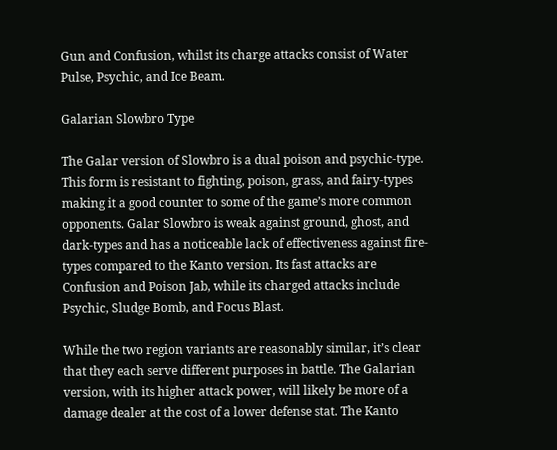Gun and Confusion, whilst its charge attacks consist of Water Pulse, Psychic, and Ice Beam.

Galarian Slowbro Type

The Galar version of Slowbro is a dual poison and psychic-type. This form is resistant to fighting, poison, grass, and fairy-types making it a good counter to some of the game’s more common opponents. Galar Slowbro is weak against ground, ghost, and dark-types and has a noticeable lack of effectiveness against fire-types compared to the Kanto version. Its fast attacks are Confusion and Poison Jab, while its charged attacks include Psychic, Sludge Bomb, and Focus Blast.

While the two region variants are reasonably similar, it’s clear that they each serve different purposes in battle. The Galarian version, with its higher attack power, will likely be more of a damage dealer at the cost of a lower defense stat. The Kanto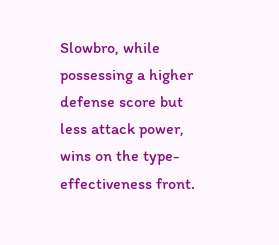Slowbro, while possessing a higher defense score but less attack power, wins on the type-effectiveness front.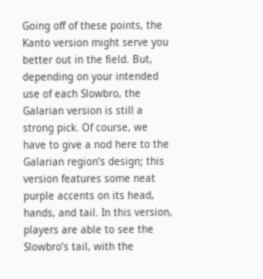Going off of these points, the Kanto version might serve you better out in the field. But, depending on your intended use of each Slowbro, the Galarian version is still a strong pick. Of course, we have to give a nod here to the Galarian region’s design; this version features some neat purple accents on its head, hands, and tail. In this version, players are able to see the Slowbro’s tail, with the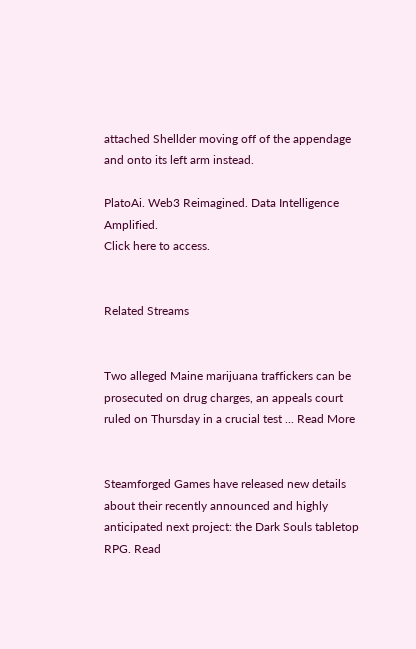attached Shellder moving off of the appendage and onto its left arm instead.

PlatoAi. Web3 Reimagined. Data Intelligence Amplified.
Click here to access.


Related Streams


Two alleged Maine marijuana traffickers can be prosecuted on drug charges, an appeals court ruled on Thursday in a crucial test ... Read More


Steamforged Games have released new details about their recently announced and highly anticipated next project: the Dark Souls tabletop RPG. Read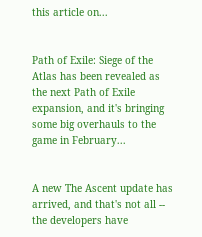this article on...


Path of Exile: Siege of the Atlas has been revealed as the next Path of Exile expansion, and it's bringing some big overhauls to the game in February...


A new The Ascent update has arrived, and that's not all -- the developers have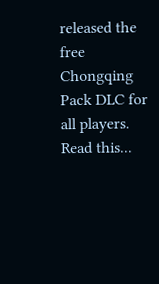released the free Chongqing Pack DLC for all players. Read this...